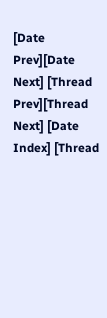[Date Prev][Date Next] [Thread Prev][Thread Next] [Date Index] [Thread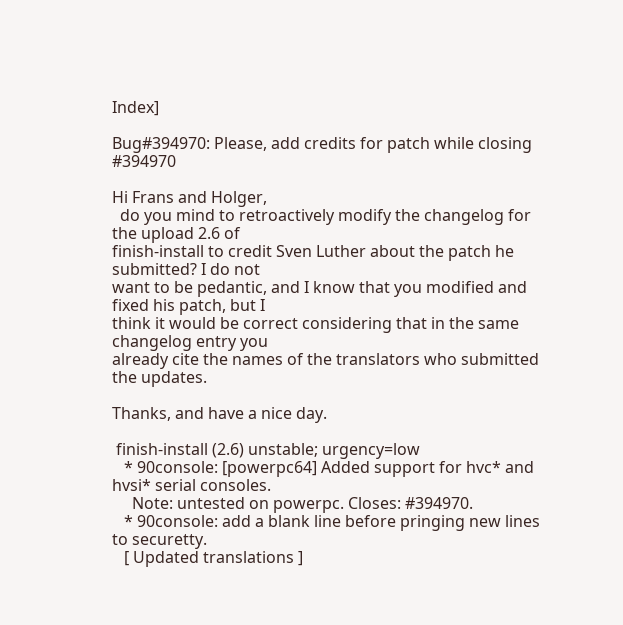Index]

Bug#394970: Please, add credits for patch while closing #394970

Hi Frans and Holger,
  do you mind to retroactively modify the changelog for the upload 2.6 of
finish-install to credit Sven Luther about the patch he submitted? I do not
want to be pedantic, and I know that you modified and fixed his patch, but I
think it would be correct considering that in the same changelog entry you
already cite the names of the translators who submitted the updates.

Thanks, and have a nice day.

 finish-install (2.6) unstable; urgency=low
   * 90console: [powerpc64] Added support for hvc* and hvsi* serial consoles.
     Note: untested on powerpc. Closes: #394970.
   * 90console: add a blank line before pringing new lines to securetty.
   [ Updated translations ]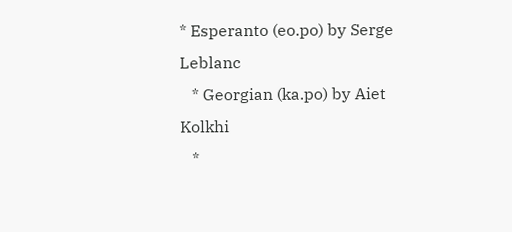* Esperanto (eo.po) by Serge Leblanc
   * Georgian (ka.po) by Aiet Kolkhi
   *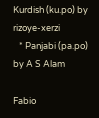Kurdish (ku.po) by rizoye-xerzi
   * Panjabi (pa.po) by A S Alam

Fabio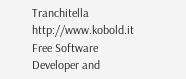Tranchitella                         http://www.kobold.it
Free Software Developer and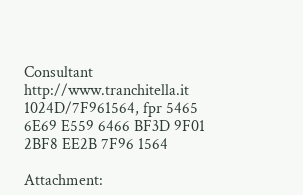Consultant     http://www.tranchitella.it
1024D/7F961564, fpr 5465 6E69 E559 6466 BF3D 9F01 2BF8 EE2B 7F96 1564

Attachment: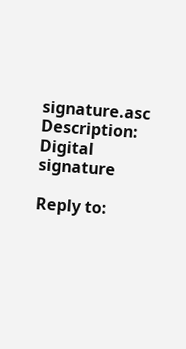signature.asc
Description: Digital signature

Reply to: